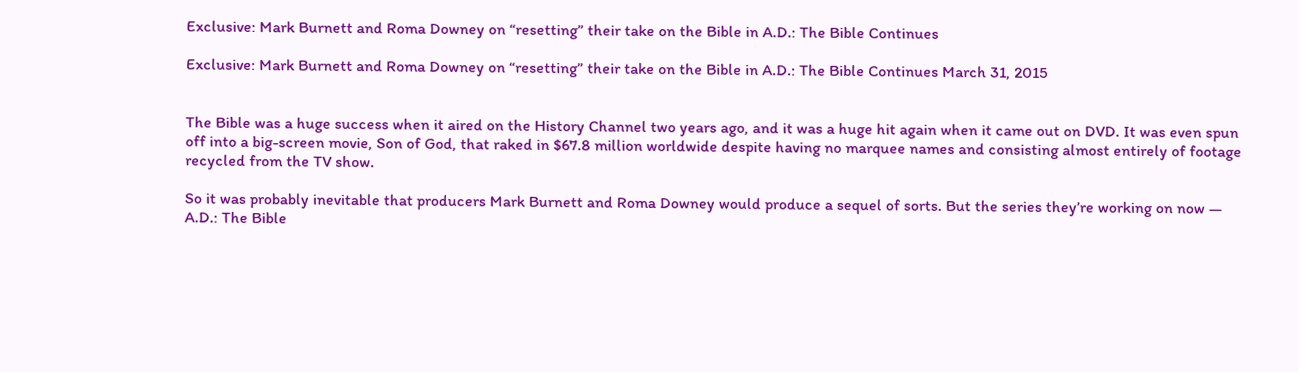Exclusive: Mark Burnett and Roma Downey on “resetting” their take on the Bible in A.D.: The Bible Continues

Exclusive: Mark Burnett and Roma Downey on “resetting” their take on the Bible in A.D.: The Bible Continues March 31, 2015


The Bible was a huge success when it aired on the History Channel two years ago, and it was a huge hit again when it came out on DVD. It was even spun off into a big-screen movie, Son of God, that raked in $67.8 million worldwide despite having no marquee names and consisting almost entirely of footage recycled from the TV show.

So it was probably inevitable that producers Mark Burnett and Roma Downey would produce a sequel of sorts. But the series they’re working on now — A.D.: The Bible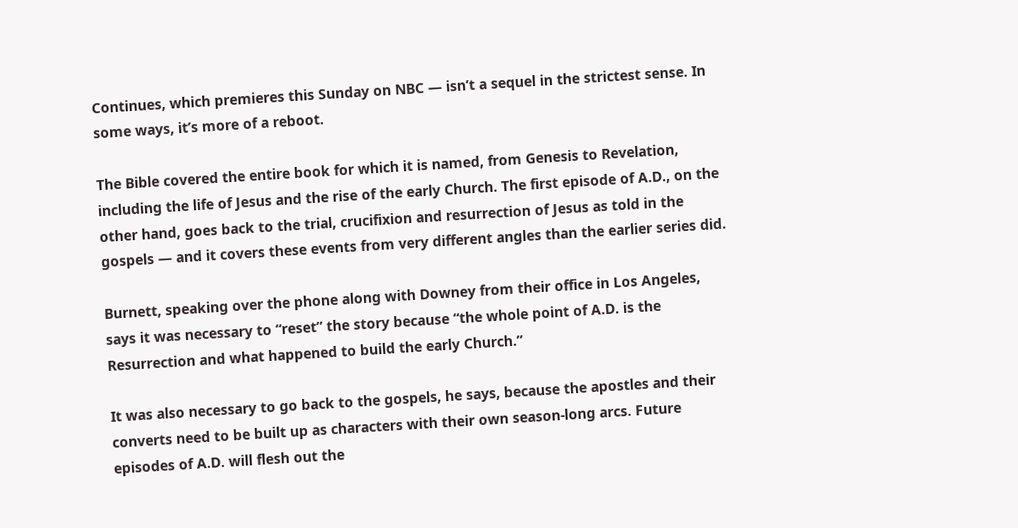Continues, which premieres this Sunday on NBC — isn’t a sequel in the strictest sense. In some ways, it’s more of a reboot.

The Bible covered the entire book for which it is named, from Genesis to Revelation, including the life of Jesus and the rise of the early Church. The first episode of A.D., on the other hand, goes back to the trial, crucifixion and resurrection of Jesus as told in the gospels — and it covers these events from very different angles than the earlier series did.

Burnett, speaking over the phone along with Downey from their office in Los Angeles, says it was necessary to “reset” the story because “the whole point of A.D. is the Resurrection and what happened to build the early Church.”

It was also necessary to go back to the gospels, he says, because the apostles and their converts need to be built up as characters with their own season-long arcs. Future episodes of A.D. will flesh out the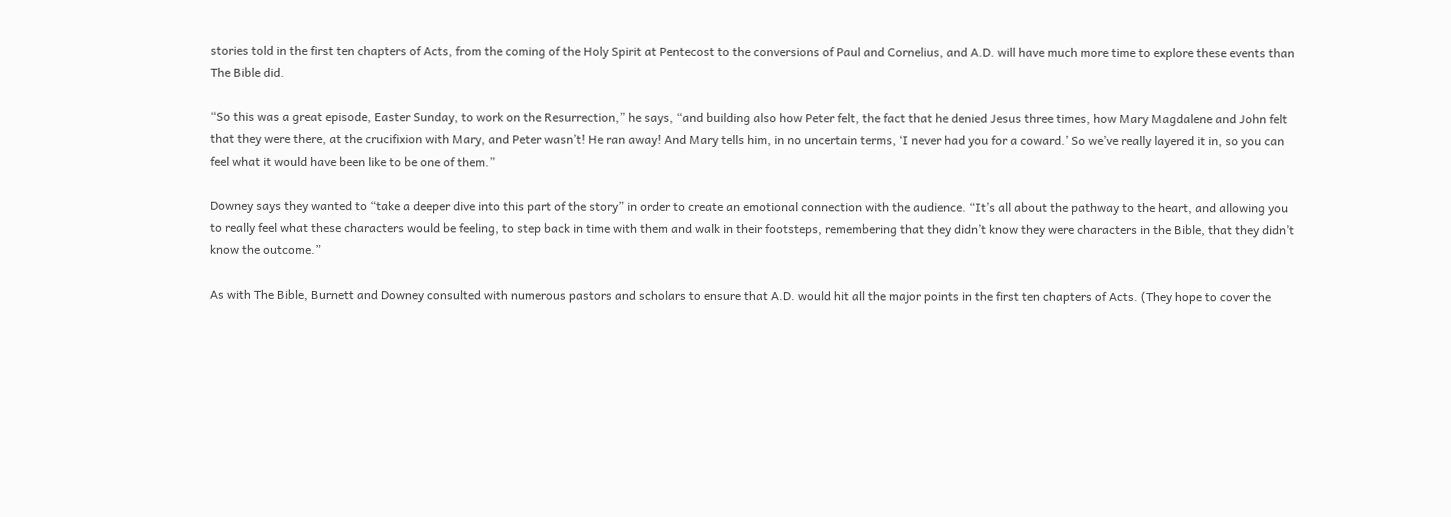stories told in the first ten chapters of Acts, from the coming of the Holy Spirit at Pentecost to the conversions of Paul and Cornelius, and A.D. will have much more time to explore these events than The Bible did.

“So this was a great episode, Easter Sunday, to work on the Resurrection,” he says, “and building also how Peter felt, the fact that he denied Jesus three times, how Mary Magdalene and John felt that they were there, at the crucifixion with Mary, and Peter wasn’t! He ran away! And Mary tells him, in no uncertain terms, ‘I never had you for a coward.’ So we’ve really layered it in, so you can feel what it would have been like to be one of them.”

Downey says they wanted to “take a deeper dive into this part of the story” in order to create an emotional connection with the audience. “It’s all about the pathway to the heart, and allowing you to really feel what these characters would be feeling, to step back in time with them and walk in their footsteps, remembering that they didn’t know they were characters in the Bible, that they didn’t know the outcome.”

As with The Bible, Burnett and Downey consulted with numerous pastors and scholars to ensure that A.D. would hit all the major points in the first ten chapters of Acts. (They hope to cover the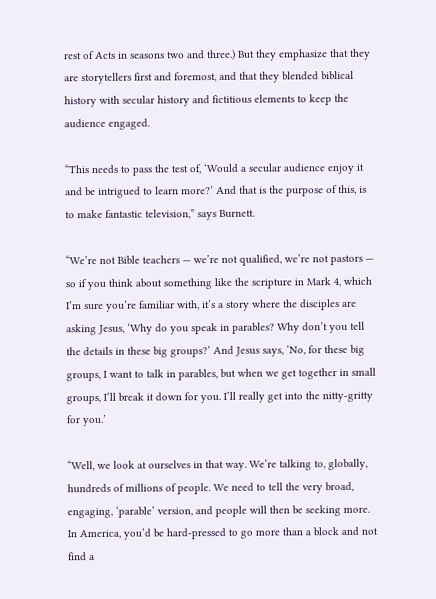rest of Acts in seasons two and three.) But they emphasize that they are storytellers first and foremost, and that they blended biblical history with secular history and fictitious elements to keep the audience engaged.

“This needs to pass the test of, ‘Would a secular audience enjoy it and be intrigued to learn more?’ And that is the purpose of this, is to make fantastic television,” says Burnett.

“We’re not Bible teachers — we’re not qualified, we’re not pastors — so if you think about something like the scripture in Mark 4, which I’m sure you’re familiar with, it’s a story where the disciples are asking Jesus, ‘Why do you speak in parables? Why don’t you tell the details in these big groups?’ And Jesus says, ‘No, for these big groups, I want to talk in parables, but when we get together in small groups, I’ll break it down for you. I’ll really get into the nitty-gritty for you.’

“Well, we look at ourselves in that way. We’re talking to, globally, hundreds of millions of people. We need to tell the very broad, engaging, ‘parable’ version, and people will then be seeking more. In America, you’d be hard-pressed to go more than a block and not find a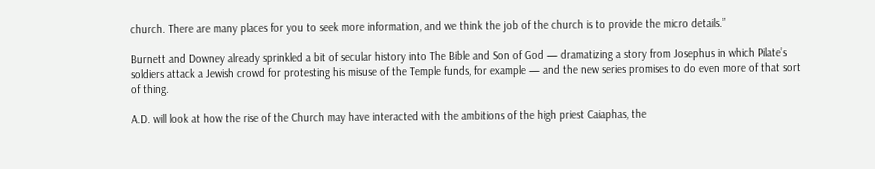church. There are many places for you to seek more information, and we think the job of the church is to provide the micro details.”

Burnett and Downey already sprinkled a bit of secular history into The Bible and Son of God — dramatizing a story from Josephus in which Pilate’s soldiers attack a Jewish crowd for protesting his misuse of the Temple funds, for example — and the new series promises to do even more of that sort of thing.

A.D. will look at how the rise of the Church may have interacted with the ambitions of the high priest Caiaphas, the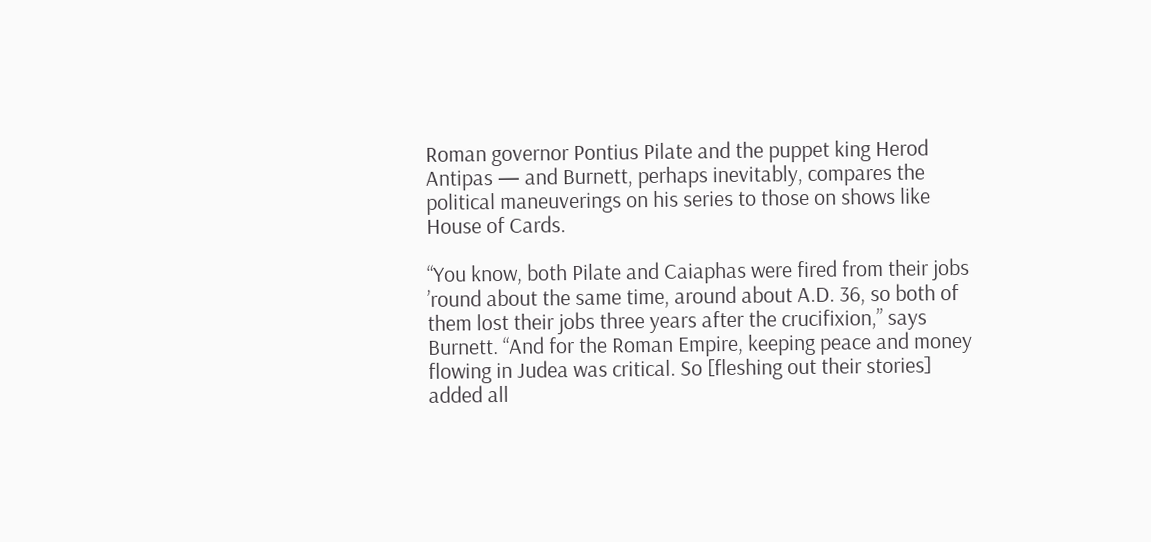Roman governor Pontius Pilate and the puppet king Herod Antipas — and Burnett, perhaps inevitably, compares the political maneuverings on his series to those on shows like House of Cards.

“You know, both Pilate and Caiaphas were fired from their jobs ’round about the same time, around about A.D. 36, so both of them lost their jobs three years after the crucifixion,” says Burnett. “And for the Roman Empire, keeping peace and money flowing in Judea was critical. So [fleshing out their stories] added all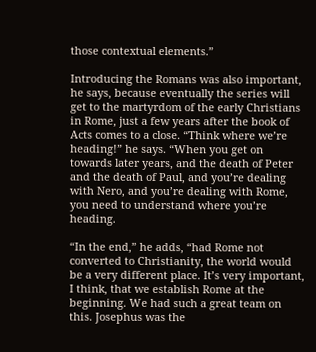those contextual elements.”

Introducing the Romans was also important, he says, because eventually the series will get to the martyrdom of the early Christians in Rome, just a few years after the book of Acts comes to a close. “Think where we’re heading!” he says. “When you get on towards later years, and the death of Peter and the death of Paul, and you’re dealing with Nero, and you’re dealing with Rome, you need to understand where you’re heading.

“In the end,” he adds, “had Rome not converted to Christianity, the world would be a very different place. It’s very important, I think, that we establish Rome at the beginning. We had such a great team on this. Josephus was the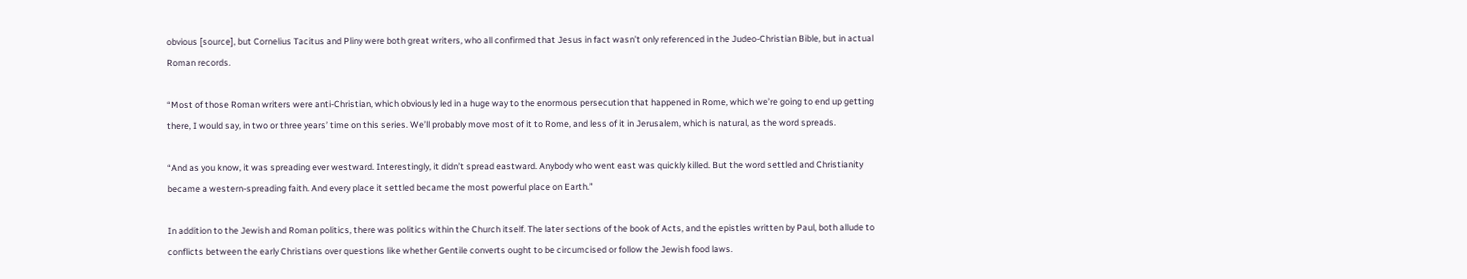obvious [source], but Cornelius Tacitus and Pliny were both great writers, who all confirmed that Jesus in fact wasn’t only referenced in the Judeo-Christian Bible, but in actual Roman records.

“Most of those Roman writers were anti-Christian, which obviously led in a huge way to the enormous persecution that happened in Rome, which we’re going to end up getting there, I would say, in two or three years’ time on this series. We’ll probably move most of it to Rome, and less of it in Jerusalem, which is natural, as the word spreads.

“And as you know, it was spreading ever westward. Interestingly, it didn’t spread eastward. Anybody who went east was quickly killed. But the word settled and Christianity became a western-spreading faith. And every place it settled became the most powerful place on Earth.”

In addition to the Jewish and Roman politics, there was politics within the Church itself. The later sections of the book of Acts, and the epistles written by Paul, both allude to conflicts between the early Christians over questions like whether Gentile converts ought to be circumcised or follow the Jewish food laws.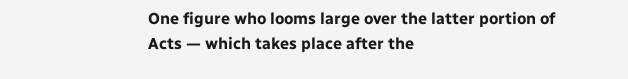One figure who looms large over the latter portion of Acts — which takes place after the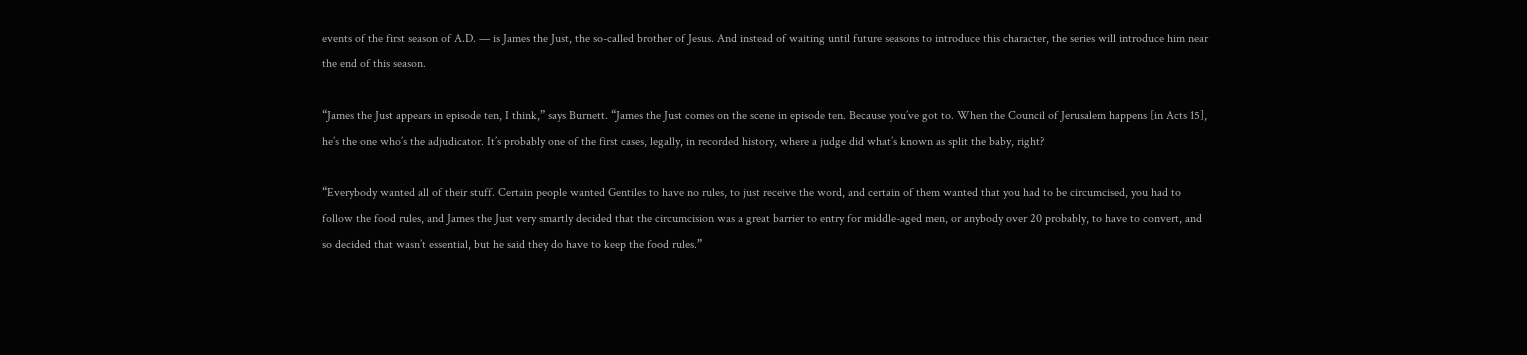events of the first season of A.D. — is James the Just, the so-called brother of Jesus. And instead of waiting until future seasons to introduce this character, the series will introduce him near the end of this season.

“James the Just appears in episode ten, I think,” says Burnett. “James the Just comes on the scene in episode ten. Because you’ve got to. When the Council of Jerusalem happens [in Acts 15], he’s the one who’s the adjudicator. It’s probably one of the first cases, legally, in recorded history, where a judge did what’s known as split the baby, right?

“Everybody wanted all of their stuff. Certain people wanted Gentiles to have no rules, to just receive the word, and certain of them wanted that you had to be circumcised, you had to follow the food rules, and James the Just very smartly decided that the circumcision was a great barrier to entry for middle-aged men, or anybody over 20 probably, to have to convert, and so decided that wasn’t essential, but he said they do have to keep the food rules.”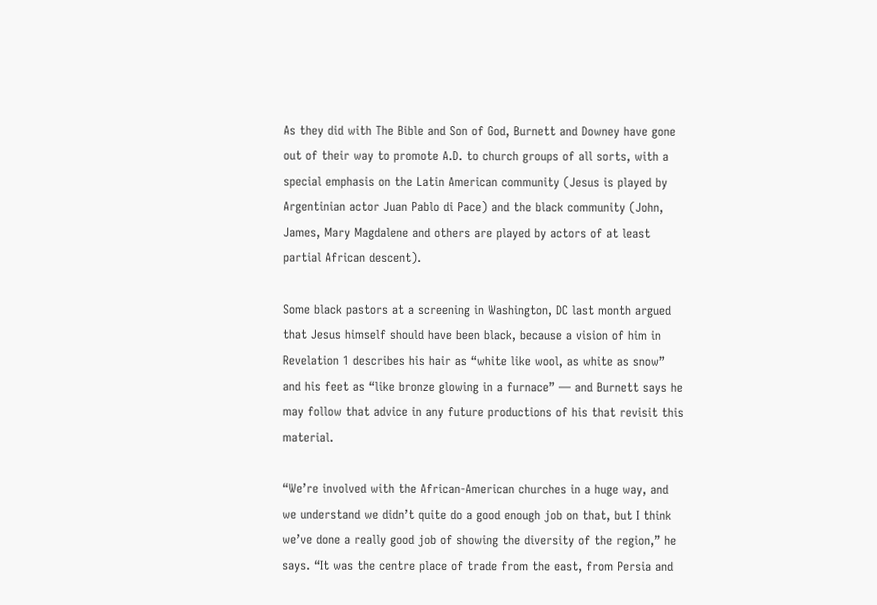As they did with The Bible and Son of God, Burnett and Downey have gone out of their way to promote A.D. to church groups of all sorts, with a special emphasis on the Latin American community (Jesus is played by Argentinian actor Juan Pablo di Pace) and the black community (John, James, Mary Magdalene and others are played by actors of at least partial African descent).

Some black pastors at a screening in Washington, DC last month argued that Jesus himself should have been black, because a vision of him in Revelation 1 describes his hair as “white like wool, as white as snow” and his feet as “like bronze glowing in a furnace” — and Burnett says he may follow that advice in any future productions of his that revisit this material.

“We’re involved with the African-American churches in a huge way, and we understand we didn’t quite do a good enough job on that, but I think we’ve done a really good job of showing the diversity of the region,” he says. “It was the centre place of trade from the east, from Persia and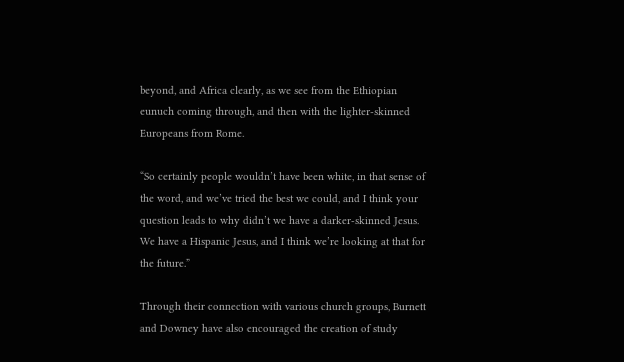beyond, and Africa clearly, as we see from the Ethiopian eunuch coming through, and then with the lighter-skinned Europeans from Rome.

“So certainly people wouldn’t have been white, in that sense of the word, and we’ve tried the best we could, and I think your question leads to why didn’t we have a darker-skinned Jesus. We have a Hispanic Jesus, and I think we’re looking at that for the future.”

Through their connection with various church groups, Burnett and Downey have also encouraged the creation of study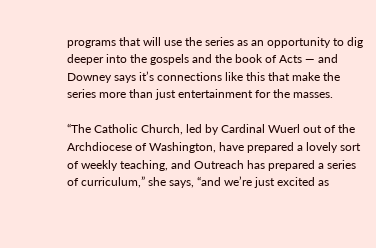programs that will use the series as an opportunity to dig deeper into the gospels and the book of Acts — and Downey says it’s connections like this that make the series more than just entertainment for the masses.

“The Catholic Church, led by Cardinal Wuerl out of the Archdiocese of Washington, have prepared a lovely sort of weekly teaching, and Outreach has prepared a series of curriculum,” she says, “and we’re just excited as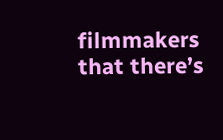filmmakers that there’s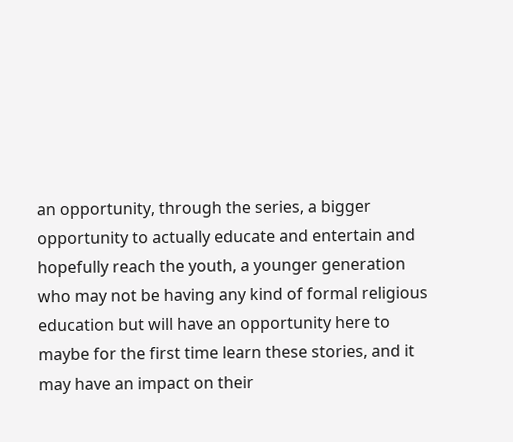an opportunity, through the series, a bigger opportunity to actually educate and entertain and hopefully reach the youth, a younger generation who may not be having any kind of formal religious education but will have an opportunity here to maybe for the first time learn these stories, and it may have an impact on their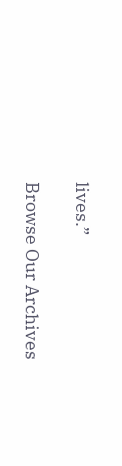lives.”

Browse Our Archives